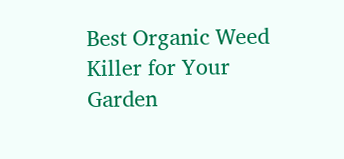Best Organic Weed Killer for Your Garden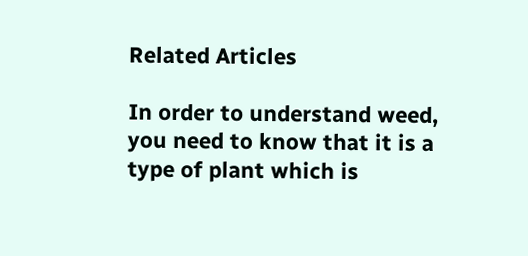Related Articles

In order to understand weed, you need to know that it is a type of plant which is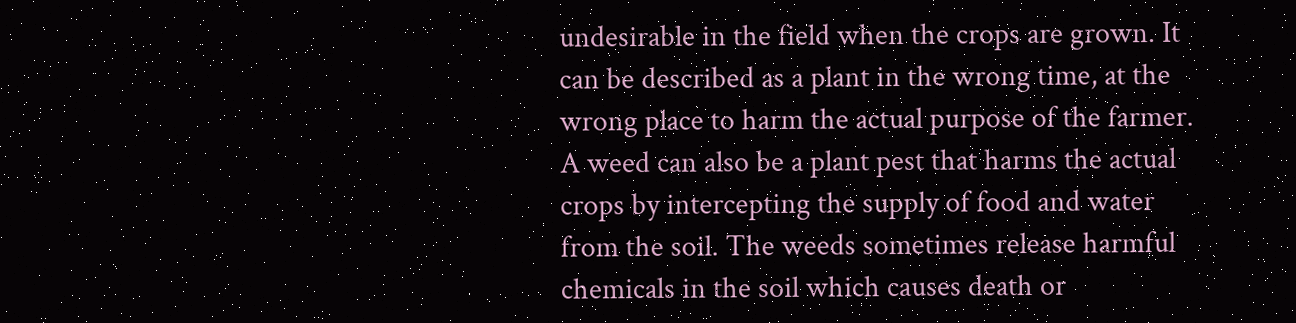undesirable in the field when the crops are grown. It can be described as a plant in the wrong time, at the wrong place to harm the actual purpose of the farmer. A weed can also be a plant pest that harms the actual crops by intercepting the supply of food and water from the soil. The weeds sometimes release harmful chemicals in the soil which causes death or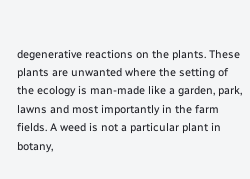degenerative reactions on the plants. These plants are unwanted where the setting of the ecology is man-made like a garden, park, lawns and most importantly in the farm fields. A weed is not a particular plant in botany,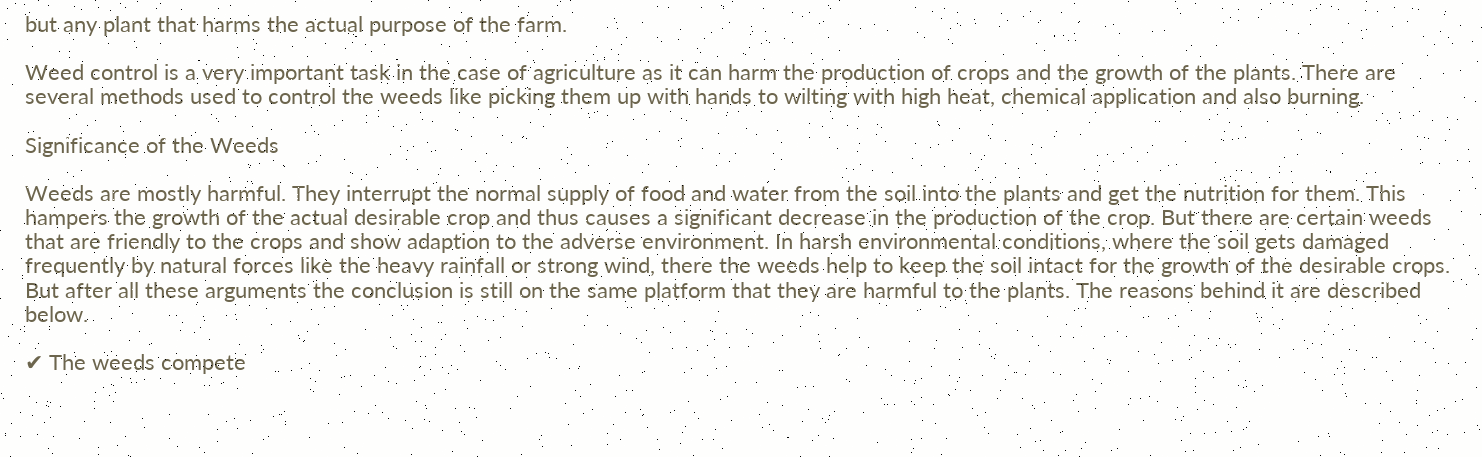but any plant that harms the actual purpose of the farm.

Weed control is a very important task in the case of agriculture as it can harm the production of crops and the growth of the plants. There are several methods used to control the weeds like picking them up with hands to wilting with high heat, chemical application and also burning.

Significance of the Weeds

Weeds are mostly harmful. They interrupt the normal supply of food and water from the soil into the plants and get the nutrition for them. This hampers the growth of the actual desirable crop and thus causes a significant decrease in the production of the crop. But there are certain weeds that are friendly to the crops and show adaption to the adverse environment. In harsh environmental conditions, where the soil gets damaged frequently by natural forces like the heavy rainfall or strong wind, there the weeds help to keep the soil intact for the growth of the desirable crops. But after all these arguments the conclusion is still on the same platform that they are harmful to the plants. The reasons behind it are described below.

✔ The weeds compete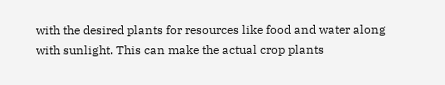with the desired plants for resources like food and water along with sunlight. This can make the actual crop plants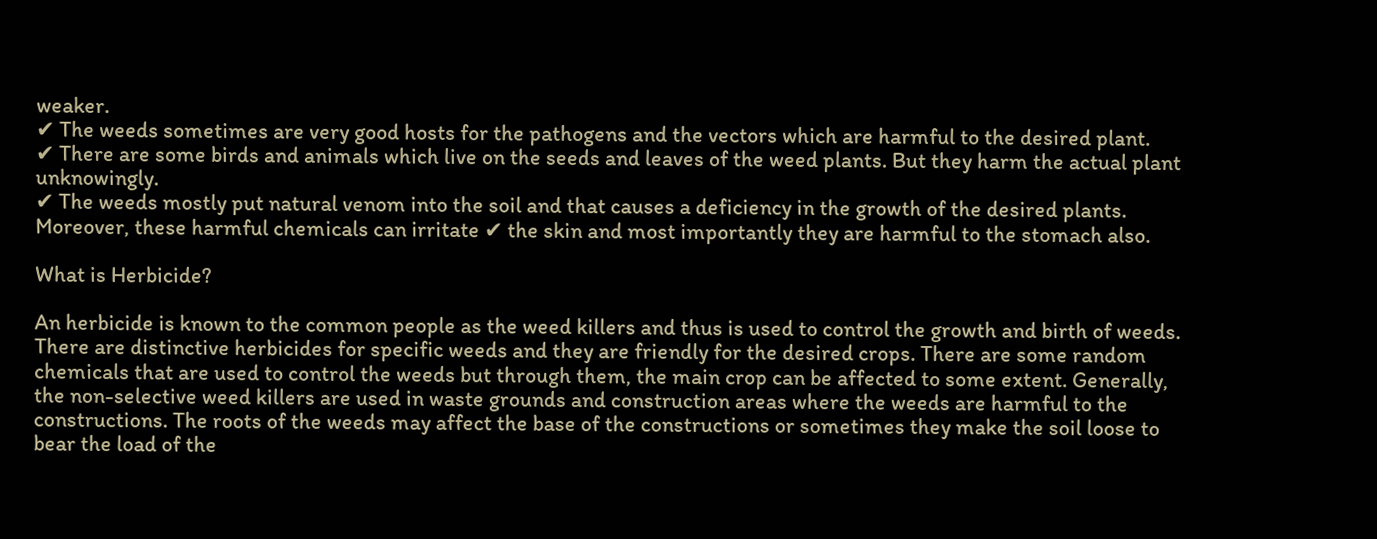weaker.
✔ The weeds sometimes are very good hosts for the pathogens and the vectors which are harmful to the desired plant.
✔ There are some birds and animals which live on the seeds and leaves of the weed plants. But they harm the actual plant unknowingly.
✔ The weeds mostly put natural venom into the soil and that causes a deficiency in the growth of the desired plants. Moreover, these harmful chemicals can irritate ✔ the skin and most importantly they are harmful to the stomach also.

What is Herbicide?

An herbicide is known to the common people as the weed killers and thus is used to control the growth and birth of weeds. There are distinctive herbicides for specific weeds and they are friendly for the desired crops. There are some random chemicals that are used to control the weeds but through them, the main crop can be affected to some extent. Generally, the non-selective weed killers are used in waste grounds and construction areas where the weeds are harmful to the constructions. The roots of the weeds may affect the base of the constructions or sometimes they make the soil loose to bear the load of the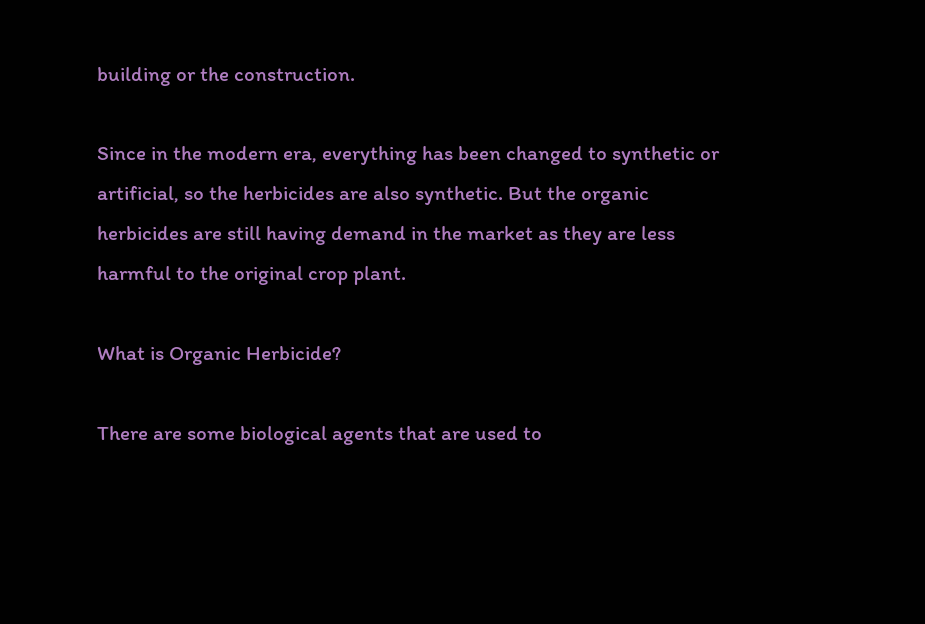building or the construction.

Since in the modern era, everything has been changed to synthetic or artificial, so the herbicides are also synthetic. But the organic herbicides are still having demand in the market as they are less harmful to the original crop plant.

What is Organic Herbicide?

There are some biological agents that are used to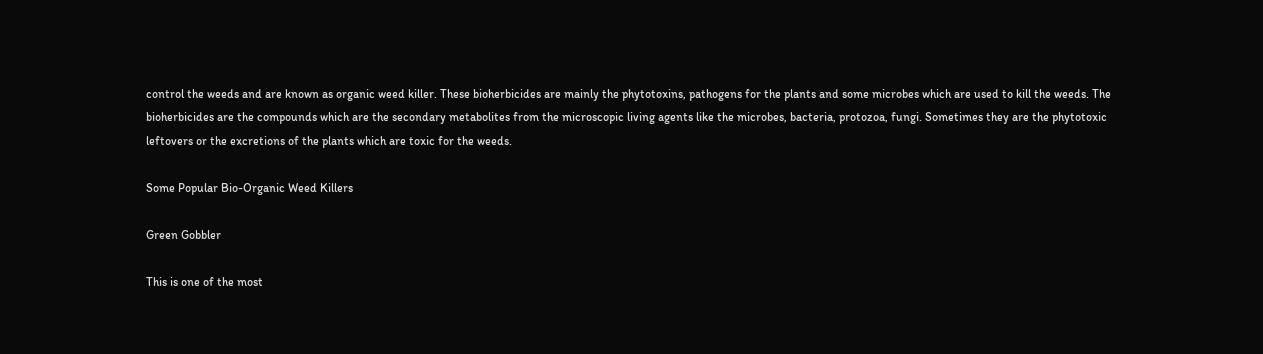control the weeds and are known as organic weed killer. These bioherbicides are mainly the phytotoxins, pathogens for the plants and some microbes which are used to kill the weeds. The bioherbicides are the compounds which are the secondary metabolites from the microscopic living agents like the microbes, bacteria, protozoa, fungi. Sometimes they are the phytotoxic leftovers or the excretions of the plants which are toxic for the weeds.

Some Popular Bio-Organic Weed Killers

Green Gobbler

This is one of the most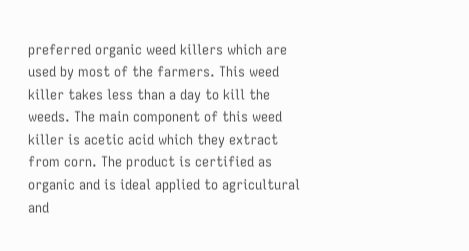preferred organic weed killers which are used by most of the farmers. This weed killer takes less than a day to kill the weeds. The main component of this weed killer is acetic acid which they extract from corn. The product is certified as organic and is ideal applied to agricultural and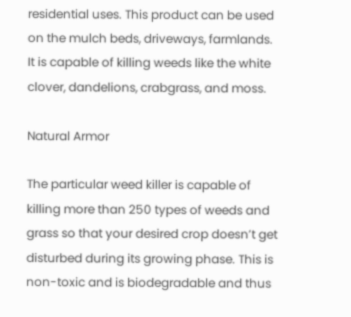residential uses. This product can be used on the mulch beds, driveways, farmlands. It is capable of killing weeds like the white clover, dandelions, crabgrass, and moss.

Natural Armor

The particular weed killer is capable of killing more than 250 types of weeds and grass so that your desired crop doesn’t get disturbed during its growing phase. This is non-toxic and is biodegradable and thus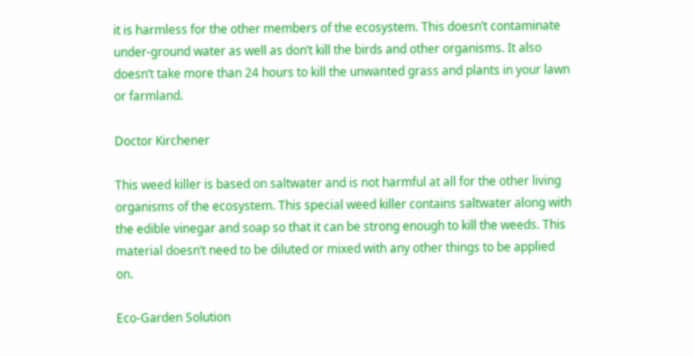it is harmless for the other members of the ecosystem. This doesn’t contaminate under-ground water as well as don’t kill the birds and other organisms. It also doesn’t take more than 24 hours to kill the unwanted grass and plants in your lawn or farmland.

Doctor Kirchener

This weed killer is based on saltwater and is not harmful at all for the other living organisms of the ecosystem. This special weed killer contains saltwater along with the edible vinegar and soap so that it can be strong enough to kill the weeds. This material doesn’t need to be diluted or mixed with any other things to be applied on.

Eco-Garden Solution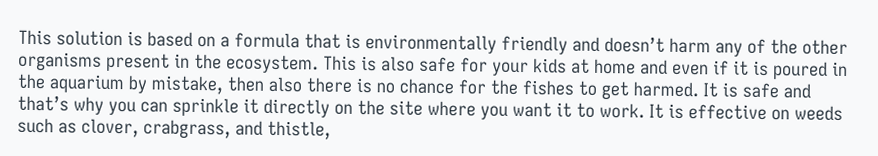This solution is based on a formula that is environmentally friendly and doesn’t harm any of the other organisms present in the ecosystem. This is also safe for your kids at home and even if it is poured in the aquarium by mistake, then also there is no chance for the fishes to get harmed. It is safe and that’s why you can sprinkle it directly on the site where you want it to work. It is effective on weeds such as clover, crabgrass, and thistle,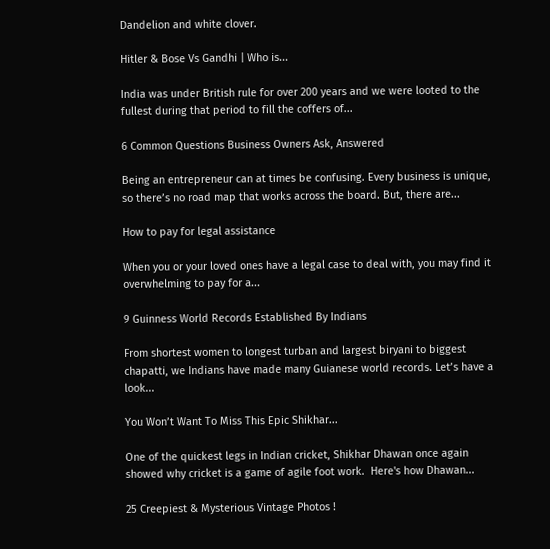Dandelion and white clover.

Hitler & Bose Vs Gandhi | Who is...

India was under British rule for over 200 years and we were looted to the fullest during that period to fill the coffers of...

6 Common Questions Business Owners Ask, Answered

Being an entrepreneur can at times be confusing. Every business is unique, so there’s no road map that works across the board. But, there are...

How to pay for legal assistance

When you or your loved ones have a legal case to deal with, you may find it overwhelming to pay for a...

9 Guinness World Records Established By Indians

From shortest women to longest turban and largest biryani to biggest chapatti, we Indians have made many Guianese world records. Let’s have a look...

You Won’t Want To Miss This Epic Shikhar...

One of the quickest legs in Indian cricket, Shikhar Dhawan once again showed why cricket is a game of agile foot work.  Here's how Dhawan...

25 Creepiest & Mysterious Vintage Photos !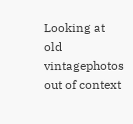Looking at old vintagephotos out of context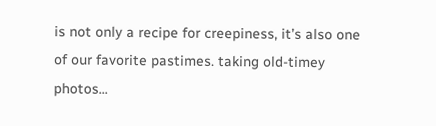is not only a recipe for creepiness, it’s also one of our favorite pastimes. taking old-timey photos...